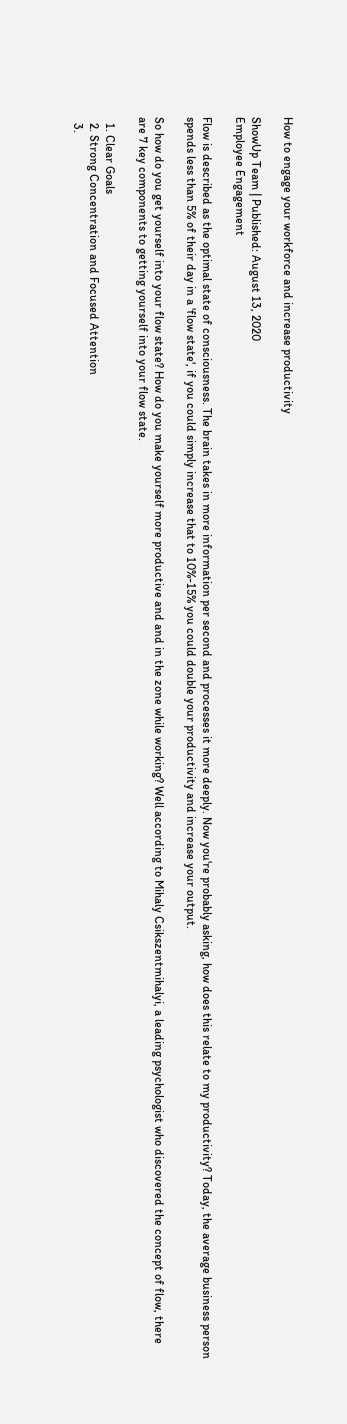How to engage your workforce and increase productivity

ShowUp Team | Published: August 13, 2020
Employee Engagement

Flow is described as the optimal state of consciousness. The brain takes in more information per second and processes it more deeply. Now you're probably asking, how does this relate to my productivity? Today, the average business person spends less than 5% of their day in a 'flow state', if you could simply increase that to 10%-15% you could double your productivity and increase your output.

So how do you get yourself into your flow state? How do you make yourself more productive and and in the zone while working? Well according to Mihaly Csikszentmihalyi, a leading psychologist who discovered the concept of flow, there are 7 key components to getting yourself into your flow state.

  1. Clear Goals
  2. Strong Concentration and Focused Attention
  3.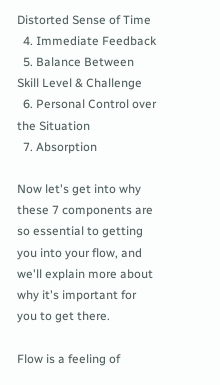Distorted Sense of Time
  4. Immediate Feedback
  5. Balance Between Skill Level & Challenge
  6. Personal Control over the Situation
  7. Absorption

Now let's get into why these 7 components are so essential to getting you into your flow, and we'll explain more about why it's important for you to get there.

Flow is a feeling of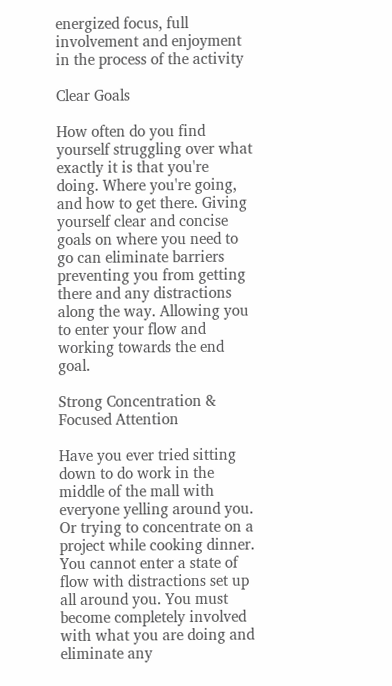energized focus, full involvement and enjoyment in the process of the activity

Clear Goals

How often do you find yourself struggling over what exactly it is that you're doing. Where you're going, and how to get there. Giving yourself clear and concise goals on where you need to go can eliminate barriers preventing you from getting there and any distractions along the way. Allowing you to enter your flow and working towards the end goal.

Strong Concentration & Focused Attention

Have you ever tried sitting down to do work in the middle of the mall with everyone yelling around you. Or trying to concentrate on a project while cooking dinner. You cannot enter a state of flow with distractions set up all around you. You must become completely involved with what you are doing and eliminate any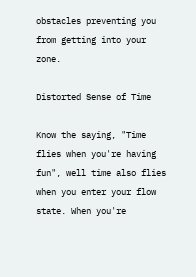obstacles preventing you from getting into your zone.

Distorted Sense of Time

Know the saying, "Time flies when you're having fun", well time also flies when you enter your flow state. When you're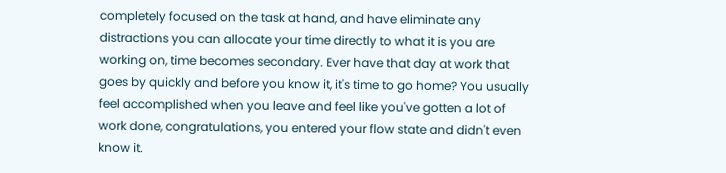completely focused on the task at hand, and have eliminate any distractions you can allocate your time directly to what it is you are working on, time becomes secondary. Ever have that day at work that goes by quickly and before you know it, it's time to go home? You usually feel accomplished when you leave and feel like you've gotten a lot of work done, congratulations, you entered your flow state and didn't even know it.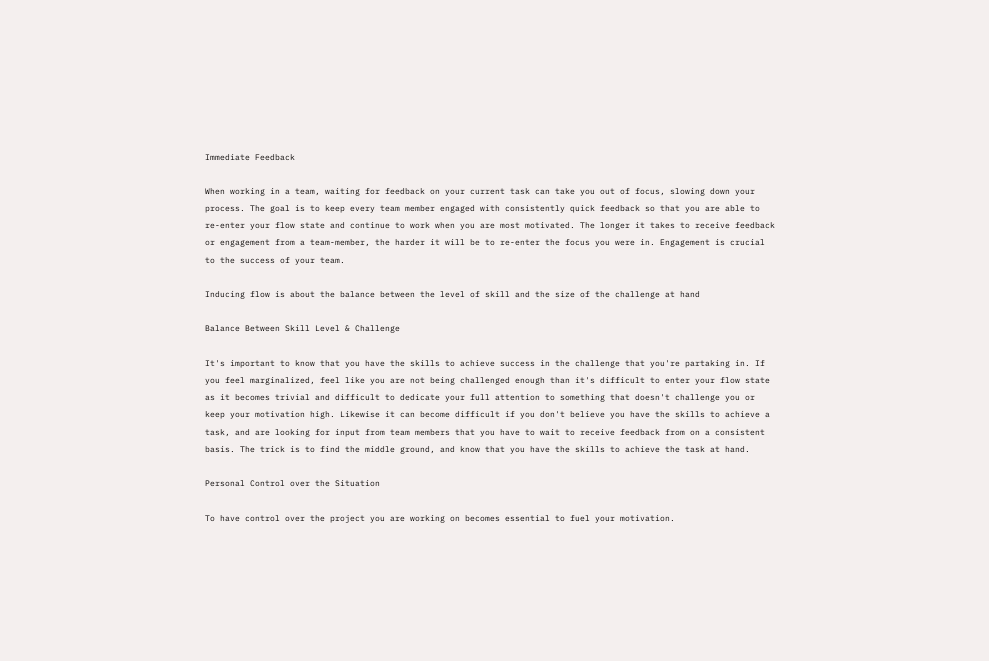Immediate Feedback

When working in a team, waiting for feedback on your current task can take you out of focus, slowing down your process. The goal is to keep every team member engaged with consistently quick feedback so that you are able to re-enter your flow state and continue to work when you are most motivated. The longer it takes to receive feedback or engagement from a team-member, the harder it will be to re-enter the focus you were in. Engagement is crucial to the success of your team.

Inducing flow is about the balance between the level of skill and the size of the challenge at hand

Balance Between Skill Level & Challenge

It's important to know that you have the skills to achieve success in the challenge that you're partaking in. If you feel marginalized, feel like you are not being challenged enough than it's difficult to enter your flow state as it becomes trivial and difficult to dedicate your full attention to something that doesn't challenge you or keep your motivation high. Likewise it can become difficult if you don't believe you have the skills to achieve a task, and are looking for input from team members that you have to wait to receive feedback from on a consistent basis. The trick is to find the middle ground, and know that you have the skills to achieve the task at hand.

Personal Control over the Situation

To have control over the project you are working on becomes essential to fuel your motivation.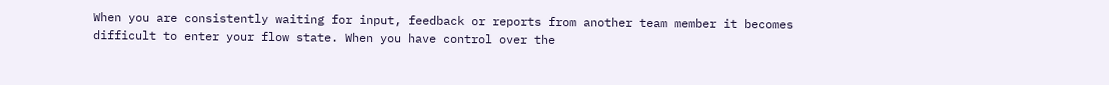When you are consistently waiting for input, feedback or reports from another team member it becomes difficult to enter your flow state. When you have control over the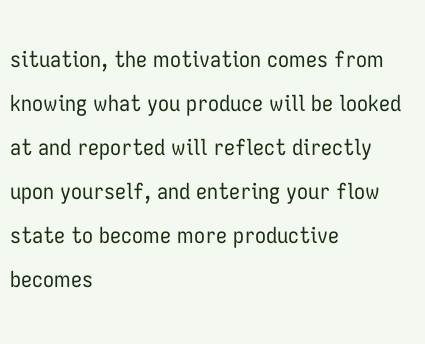situation, the motivation comes from knowing what you produce will be looked at and reported will reflect directly upon yourself, and entering your flow state to become more productive becomes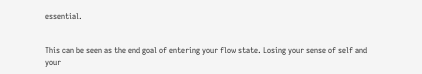essential.


This can be seen as the end goal of entering your flow state. Losing your sense of self and your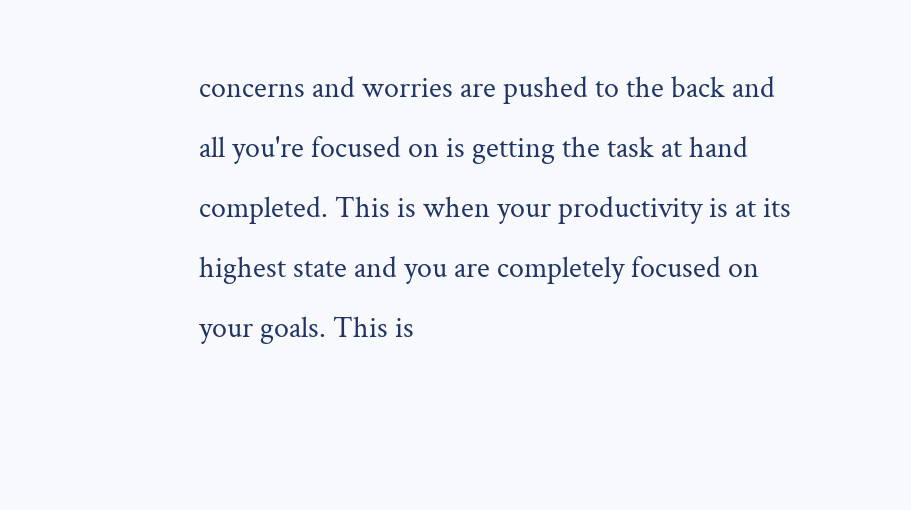concerns and worries are pushed to the back and all you're focused on is getting the task at hand completed. This is when your productivity is at its highest state and you are completely focused on your goals. This is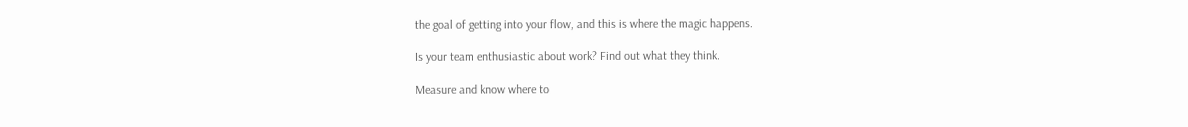the goal of getting into your flow, and this is where the magic happens.

Is your team enthusiastic about work? Find out what they think.

Measure and know where to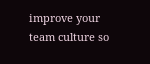improve your team culture so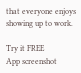that everyone enjoys showing up to work.

Try it FREE
App screenshot